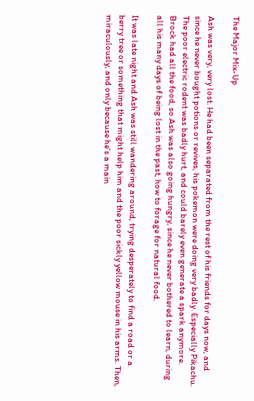The Major Mix-Up

Ash was very, very lost. He had been separated from the rest of his friends for days now, and since he never bought potions or revives, his pokemon were doing very badly. Especially Pikachu. The poor electric rodent was badly hurt, and could barely even generate a spark anymore. Brock had all the food, so Ash was also going hungry, since he never bothered to learn, during all his many days of being lost in the past, how to forage for natural food.

It was late night and Ash was still wandering around, trying desperately to find a road or a berry tree or something that might help him and the poor sickly yellow mouse in his arms. Then, miraculously, and only because he's a main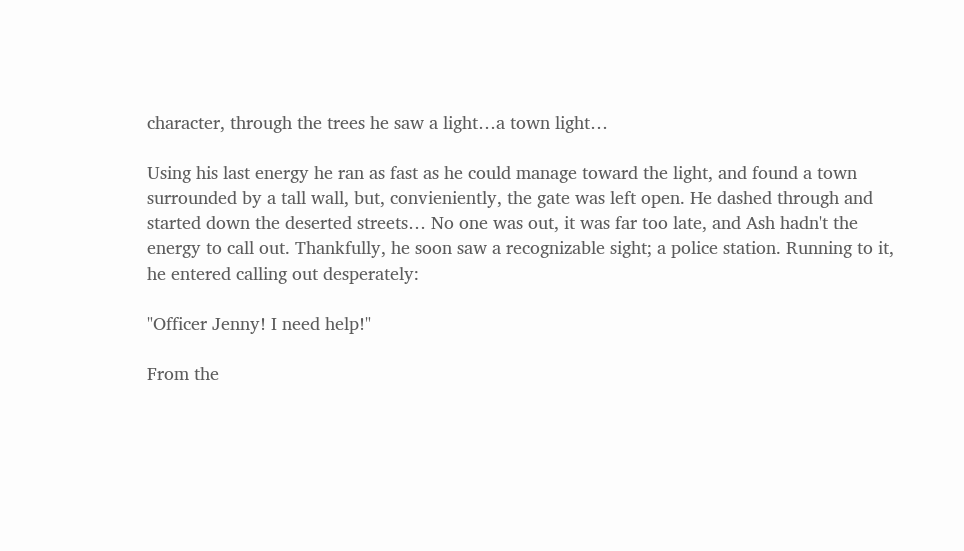character, through the trees he saw a light…a town light…

Using his last energy he ran as fast as he could manage toward the light, and found a town surrounded by a tall wall, but, convieniently, the gate was left open. He dashed through and started down the deserted streets… No one was out, it was far too late, and Ash hadn't the energy to call out. Thankfully, he soon saw a recognizable sight; a police station. Running to it, he entered calling out desperately:

"Officer Jenny! I need help!"

From the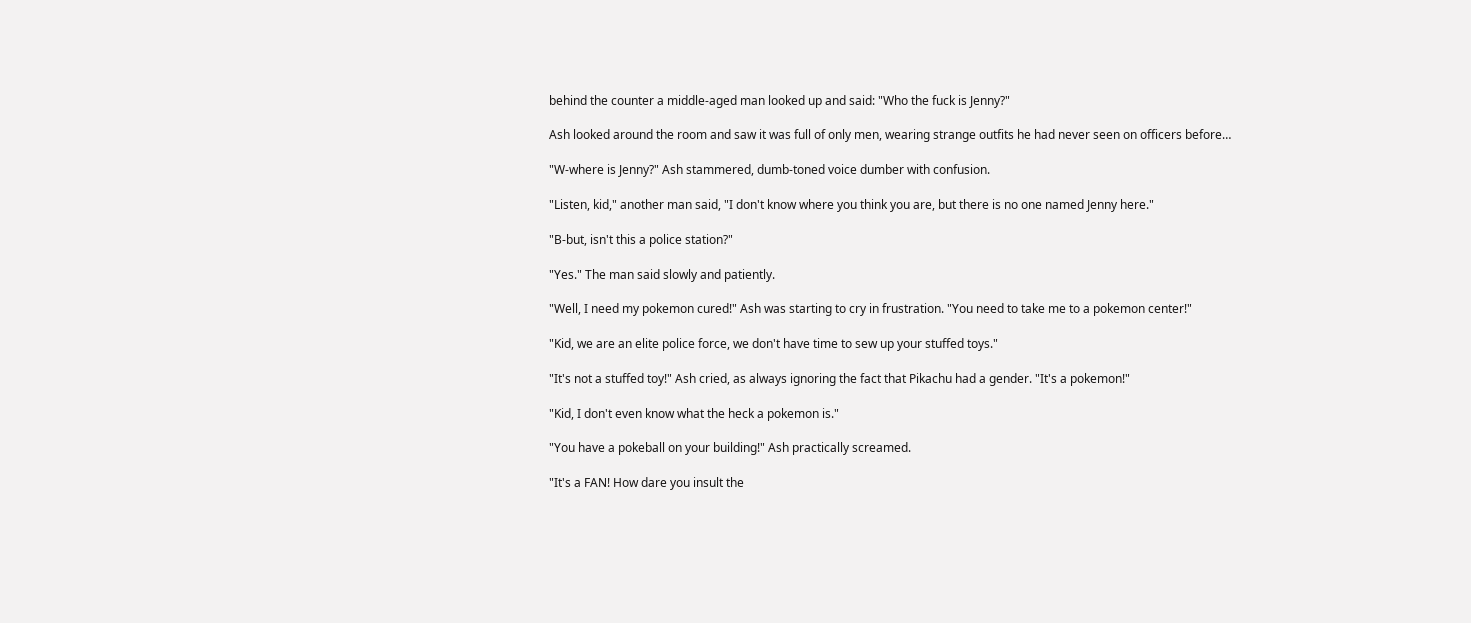behind the counter a middle-aged man looked up and said: "Who the fuck is Jenny?"

Ash looked around the room and saw it was full of only men, wearing strange outfits he had never seen on officers before…

"W-where is Jenny?" Ash stammered, dumb-toned voice dumber with confusion.

"Listen, kid," another man said, "I don't know where you think you are, but there is no one named Jenny here."

"B-but, isn't this a police station?"

"Yes." The man said slowly and patiently.

"Well, I need my pokemon cured!" Ash was starting to cry in frustration. "You need to take me to a pokemon center!"

"Kid, we are an elite police force, we don't have time to sew up your stuffed toys."

"It's not a stuffed toy!" Ash cried, as always ignoring the fact that Pikachu had a gender. "It's a pokemon!"

"Kid, I don't even know what the heck a pokemon is."

"You have a pokeball on your building!" Ash practically screamed.

"It's a FAN! How dare you insult the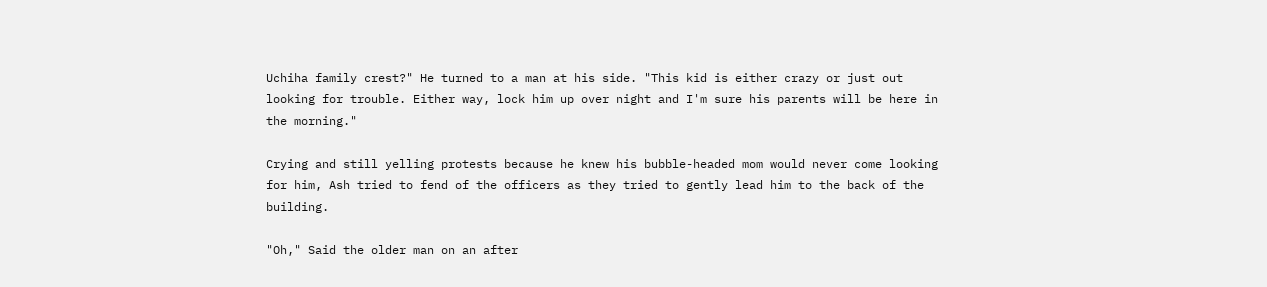Uchiha family crest?" He turned to a man at his side. "This kid is either crazy or just out looking for trouble. Either way, lock him up over night and I'm sure his parents will be here in the morning."

Crying and still yelling protests because he knew his bubble-headed mom would never come looking for him, Ash tried to fend of the officers as they tried to gently lead him to the back of the building.

"Oh," Said the older man on an after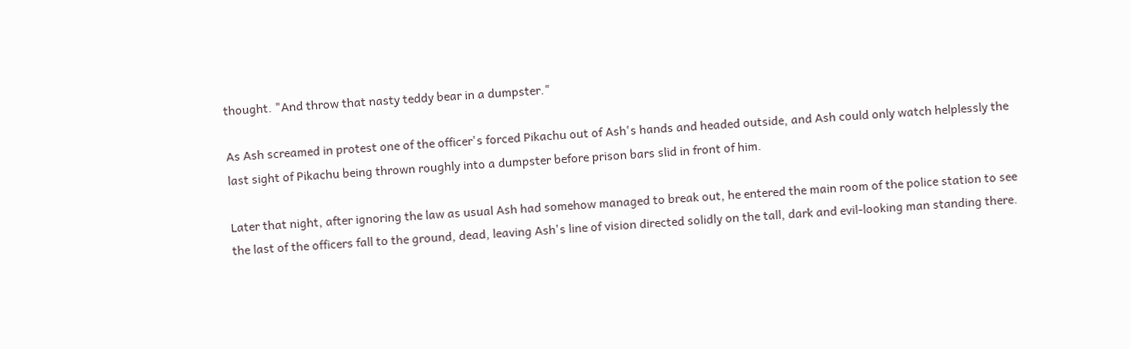thought. "And throw that nasty teddy bear in a dumpster."

As Ash screamed in protest one of the officer's forced Pikachu out of Ash's hands and headed outside, and Ash could only watch helplessly the last sight of Pikachu being thrown roughly into a dumpster before prison bars slid in front of him.

Later that night, after ignoring the law as usual Ash had somehow managed to break out, he entered the main room of the police station to see the last of the officers fall to the ground, dead, leaving Ash's line of vision directed solidly on the tall, dark and evil-looking man standing there.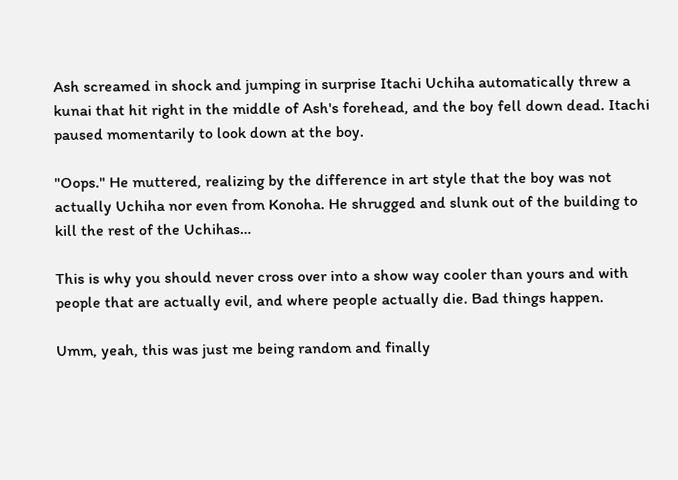Ash screamed in shock and jumping in surprise Itachi Uchiha automatically threw a kunai that hit right in the middle of Ash's forehead, and the boy fell down dead. Itachi paused momentarily to look down at the boy.

"Oops." He muttered, realizing by the difference in art style that the boy was not actually Uchiha nor even from Konoha. He shrugged and slunk out of the building to kill the rest of the Uchihas…

This is why you should never cross over into a show way cooler than yours and with people that are actually evil, and where people actually die. Bad things happen.

Umm, yeah, this was just me being random and finally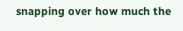snapping over how much the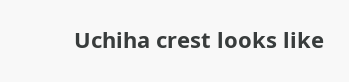Uchiha crest looks like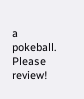a pokeball. Please review!